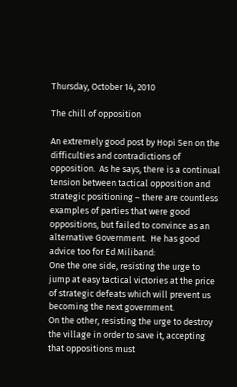Thursday, October 14, 2010

The chill of opposition

An extremely good post by Hopi Sen on the difficulties and contradictions of opposition.  As he says, there is a continual tension between tactical opposition and strategic positioning – there are countless examples of parties that were good oppositions, but failed to convince as an alternative Government.  He has good advice too for Ed Miliband:
One the one side, resisting the urge to jump at easy tactical victories at the price of strategic defeats which will prevent us becoming the next government.
On the other, resisting the urge to destroy the village in order to save it, accepting that oppositions must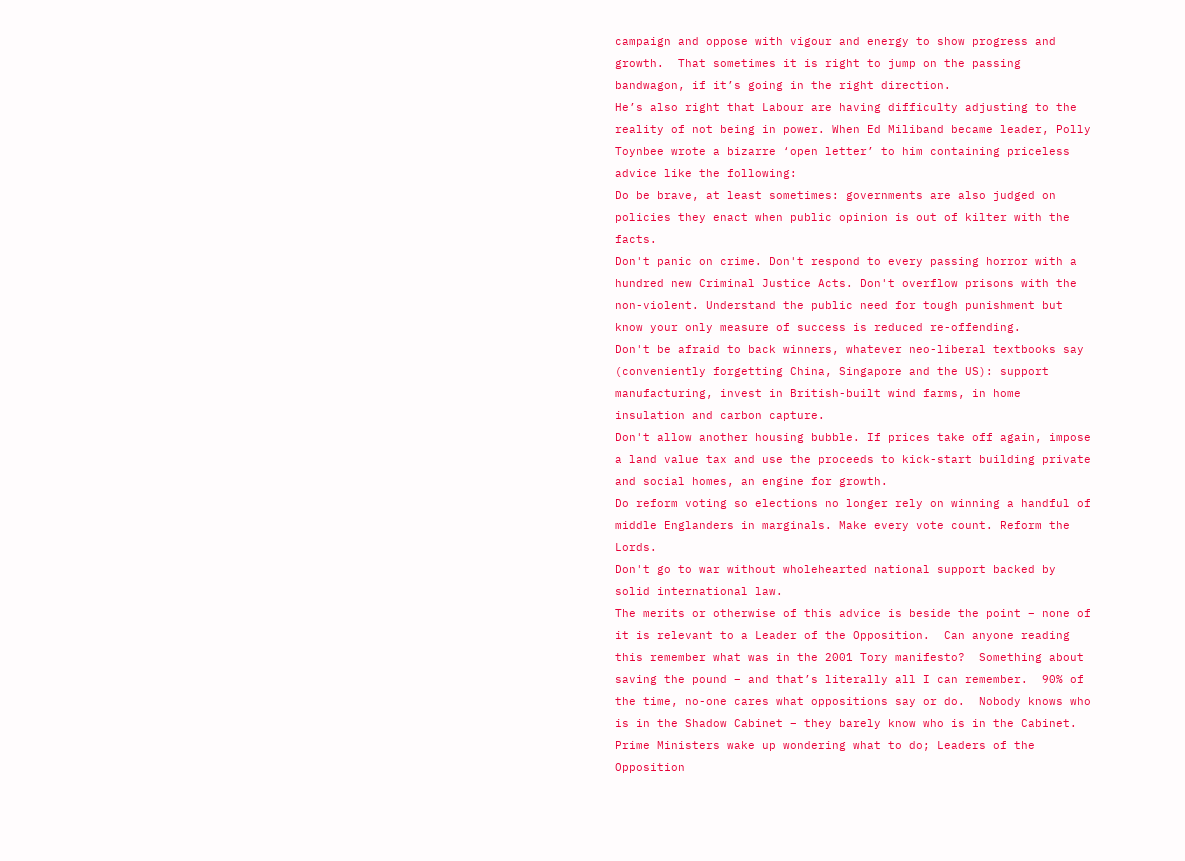campaign and oppose with vigour and energy to show progress and growth.  That sometimes it is right to jump on the passing bandwagon, if it’s going in the right direction.
He’s also right that Labour are having difficulty adjusting to the reality of not being in power. When Ed Miliband became leader, Polly Toynbee wrote a bizarre ‘open letter’ to him containing priceless advice like the following:
Do be brave, at least sometimes: governments are also judged on policies they enact when public opinion is out of kilter with the facts.
Don't panic on crime. Don't respond to every passing horror with a hundred new Criminal Justice Acts. Don't overflow prisons with the non-violent. Understand the public need for tough punishment but know your only measure of success is reduced re-offending.
Don't be afraid to back winners, whatever neo-liberal textbooks say (conveniently forgetting China, Singapore and the US): support manufacturing, invest in British-built wind farms, in home insulation and carbon capture.
Don't allow another housing bubble. If prices take off again, impose a land value tax and use the proceeds to kick-start building private and social homes, an engine for growth.
Do reform voting so elections no longer rely on winning a handful of middle Englanders in marginals. Make every vote count. Reform the Lords.
Don't go to war without wholehearted national support backed by solid international law.
The merits or otherwise of this advice is beside the point – none of it is relevant to a Leader of the Opposition.  Can anyone reading this remember what was in the 2001 Tory manifesto?  Something about saving the pound – and that’s literally all I can remember.  90% of the time, no-one cares what oppositions say or do.  Nobody knows who is in the Shadow Cabinet – they barely know who is in the Cabinet.  Prime Ministers wake up wondering what to do; Leaders of the Opposition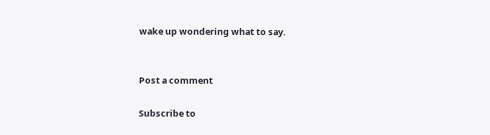wake up wondering what to say.


Post a comment

Subscribe to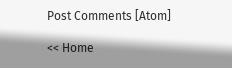Post Comments [Atom]

<< Home